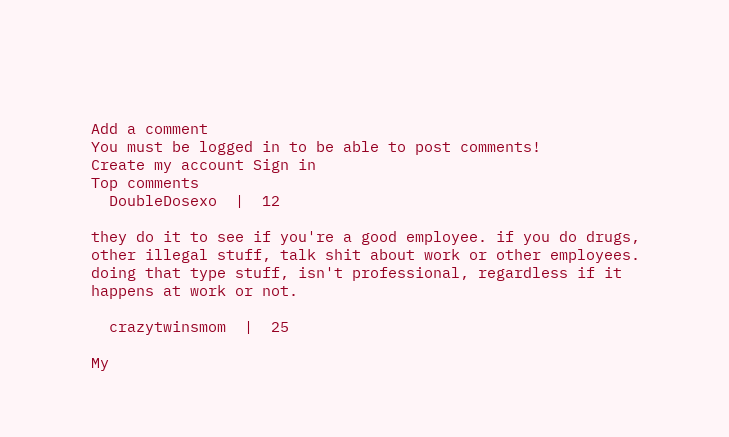Add a comment
You must be logged in to be able to post comments!
Create my account Sign in
Top comments
  DoubleDosexo  |  12

they do it to see if you're a good employee. if you do drugs, other illegal stuff, talk shit about work or other employees.
doing that type stuff, isn't professional, regardless if it happens at work or not.

  crazytwinsmom  |  25

My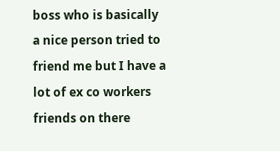boss who is basically a nice person tried to friend me but I have a lot of ex co workers friends on there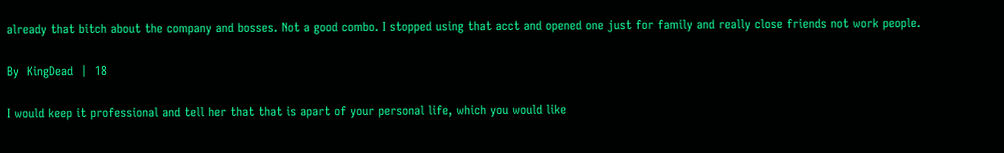already that bitch about the company and bosses. Not a good combo. I stopped using that acct and opened one just for family and really close friends not work people.

By  KingDead  |  18

I would keep it professional and tell her that that is apart of your personal life, which you would like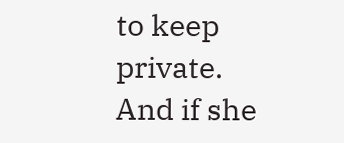to keep private. And if she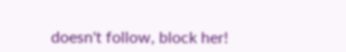doesn't follow, block her!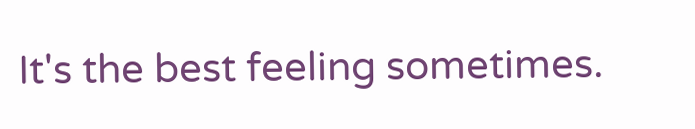It's the best feeling sometimes.